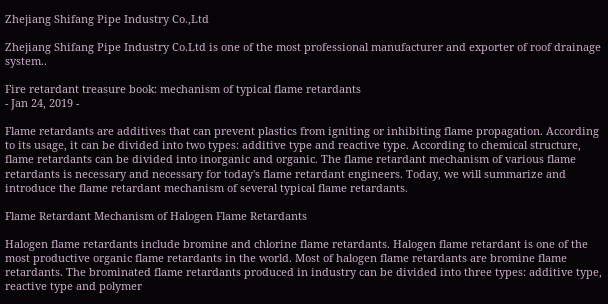Zhejiang Shifang Pipe Industry Co.,Ltd

Zhejiang Shifang Pipe Industry Co.Ltd is one of the most professional manufacturer and exporter of roof drainage system..

Fire retardant treasure book: mechanism of typical flame retardants
- Jan 24, 2019 -

Flame retardants are additives that can prevent plastics from igniting or inhibiting flame propagation. According to its usage, it can be divided into two types: additive type and reactive type. According to chemical structure, flame retardants can be divided into inorganic and organic. The flame retardant mechanism of various flame retardants is necessary and necessary for today's flame retardant engineers. Today, we will summarize and introduce the flame retardant mechanism of several typical flame retardants.

Flame Retardant Mechanism of Halogen Flame Retardants

Halogen flame retardants include bromine and chlorine flame retardants. Halogen flame retardant is one of the most productive organic flame retardants in the world. Most of halogen flame retardants are bromine flame retardants. The brominated flame retardants produced in industry can be divided into three types: additive type, reactive type and polymer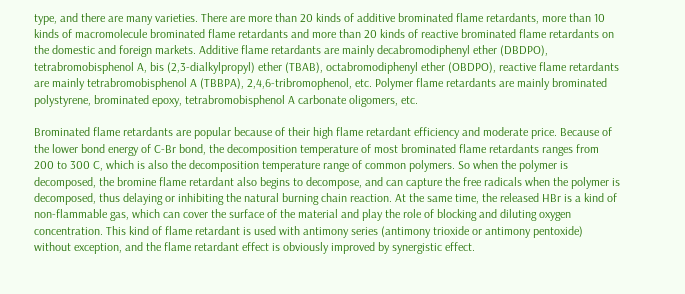type, and there are many varieties. There are more than 20 kinds of additive brominated flame retardants, more than 10 kinds of macromolecule brominated flame retardants and more than 20 kinds of reactive brominated flame retardants on the domestic and foreign markets. Additive flame retardants are mainly decabromodiphenyl ether (DBDPO), tetrabromobisphenol A, bis (2,3-dialkylpropyl) ether (TBAB), octabromodiphenyl ether (OBDPO), reactive flame retardants are mainly tetrabromobisphenol A (TBBPA), 2,4,6-tribromophenol, etc. Polymer flame retardants are mainly brominated polystyrene, brominated epoxy, tetrabromobisphenol A carbonate oligomers, etc.

Brominated flame retardants are popular because of their high flame retardant efficiency and moderate price. Because of the lower bond energy of C-Br bond, the decomposition temperature of most brominated flame retardants ranges from 200 to 300 C, which is also the decomposition temperature range of common polymers. So when the polymer is decomposed, the bromine flame retardant also begins to decompose, and can capture the free radicals when the polymer is decomposed, thus delaying or inhibiting the natural burning chain reaction. At the same time, the released HBr is a kind of non-flammable gas, which can cover the surface of the material and play the role of blocking and diluting oxygen concentration. This kind of flame retardant is used with antimony series (antimony trioxide or antimony pentoxide) without exception, and the flame retardant effect is obviously improved by synergistic effect.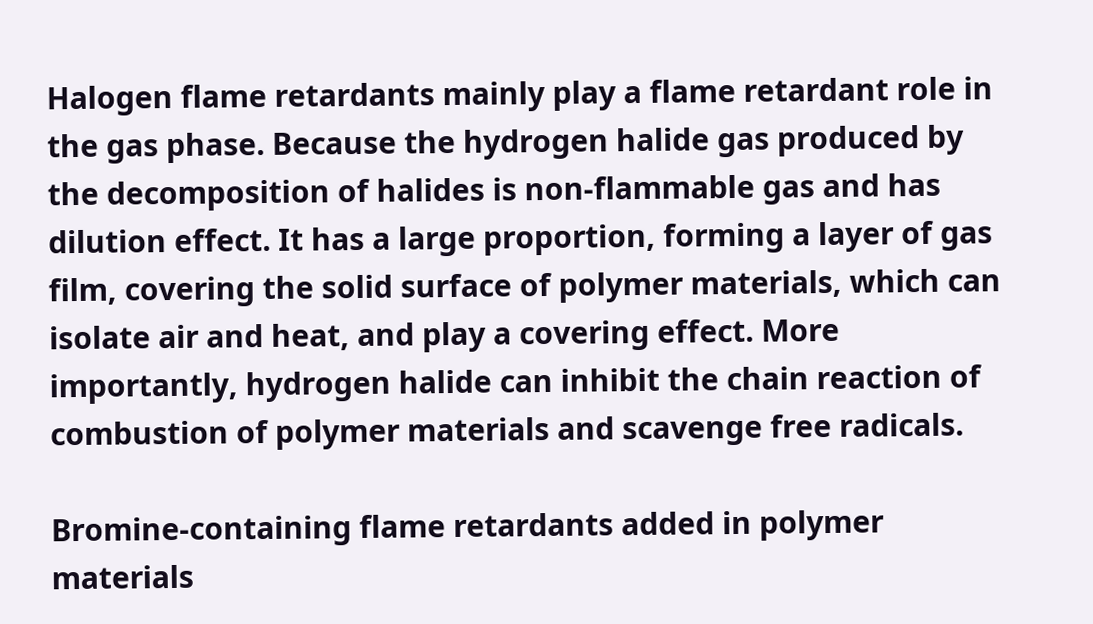Halogen flame retardants mainly play a flame retardant role in the gas phase. Because the hydrogen halide gas produced by the decomposition of halides is non-flammable gas and has dilution effect. It has a large proportion, forming a layer of gas film, covering the solid surface of polymer materials, which can isolate air and heat, and play a covering effect. More importantly, hydrogen halide can inhibit the chain reaction of combustion of polymer materials and scavenge free radicals.

Bromine-containing flame retardants added in polymer materials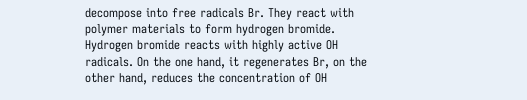decompose into free radicals Br. They react with polymer materials to form hydrogen bromide. Hydrogen bromide reacts with highly active OH radicals. On the one hand, it regenerates Br, on the other hand, reduces the concentration of OH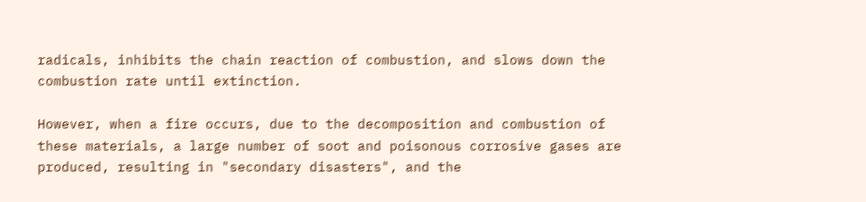radicals, inhibits the chain reaction of combustion, and slows down the combustion rate until extinction.

However, when a fire occurs, due to the decomposition and combustion of these materials, a large number of soot and poisonous corrosive gases are produced, resulting in "secondary disasters", and the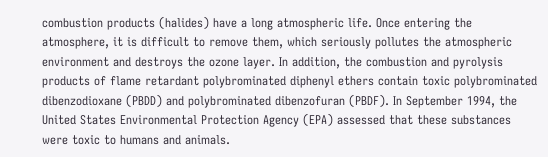combustion products (halides) have a long atmospheric life. Once entering the atmosphere, it is difficult to remove them, which seriously pollutes the atmospheric environment and destroys the ozone layer. In addition, the combustion and pyrolysis products of flame retardant polybrominated diphenyl ethers contain toxic polybrominated dibenzodioxane (PBDD) and polybrominated dibenzofuran (PBDF). In September 1994, the United States Environmental Protection Agency (EPA) assessed that these substances were toxic to humans and animals.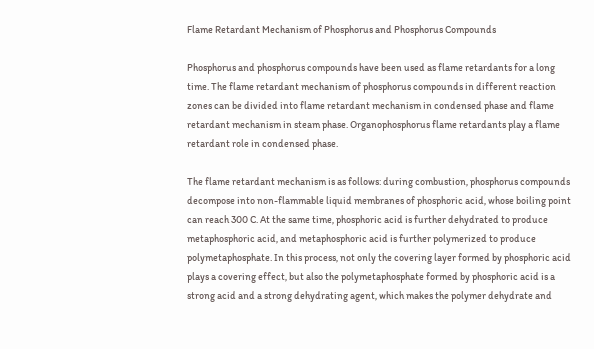Flame Retardant Mechanism of Phosphorus and Phosphorus Compounds

Phosphorus and phosphorus compounds have been used as flame retardants for a long time. The flame retardant mechanism of phosphorus compounds in different reaction zones can be divided into flame retardant mechanism in condensed phase and flame retardant mechanism in steam phase. Organophosphorus flame retardants play a flame retardant role in condensed phase.

The flame retardant mechanism is as follows: during combustion, phosphorus compounds decompose into non-flammable liquid membranes of phosphoric acid, whose boiling point can reach 300 C. At the same time, phosphoric acid is further dehydrated to produce metaphosphoric acid, and metaphosphoric acid is further polymerized to produce polymetaphosphate. In this process, not only the covering layer formed by phosphoric acid plays a covering effect, but also the polymetaphosphate formed by phosphoric acid is a strong acid and a strong dehydrating agent, which makes the polymer dehydrate and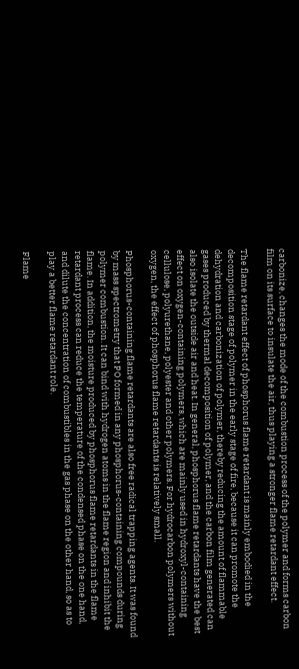carbonize, changes the mode of the combustion process of the polymer and forms carbon film on its surface to insulate the air, thus playing a stronger flame retardant effect.

The flame retardant effect of phosphorus flame retardant is mainly embodied in the decomposition stage of polymer in the early stage of fire, because it can promote the dehydration and carbonization of polymer, thereby reducing the amount of flammable gases produced by thermal decomposition of polymer, and the carbon film generated can also isolate the outside air and heat. In general, phosphorus flame retardants have the best effect on oxygen-containing polymers, which are mainly used in hydroxyl-containing cellulose, polyurethane, polyester and other polymers. For hydrocarbon polymers without oxygen, the effect of phosphorus flame retardants is relatively small.

Phosphorus-containing flame retardants are also free radical trapping agents. It was found by mass spectrometry that PO formed in any phosphorus-containing compounds during polymer combustion. It can bind with hydrogen atoms in the flame region and inhibit the flame. In addition, the moisture produced by phosphorus flame retardants in the flame retardant process can reduce the temperature of the condensed phase on the one hand, and dilute the concentration of combustibles in the gas phase on the other hand, so as to play a better flame retardant role.

Flame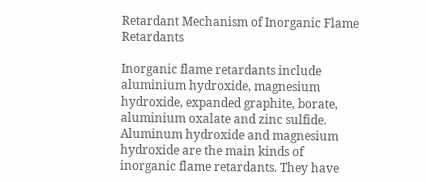Retardant Mechanism of Inorganic Flame Retardants

Inorganic flame retardants include aluminium hydroxide, magnesium hydroxide, expanded graphite, borate, aluminium oxalate and zinc sulfide. Aluminum hydroxide and magnesium hydroxide are the main kinds of inorganic flame retardants. They have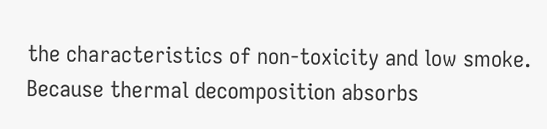the characteristics of non-toxicity and low smoke. Because thermal decomposition absorbs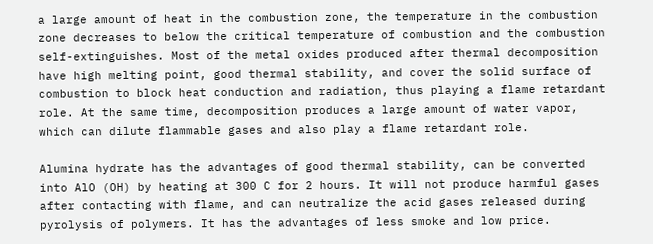a large amount of heat in the combustion zone, the temperature in the combustion zone decreases to below the critical temperature of combustion and the combustion self-extinguishes. Most of the metal oxides produced after thermal decomposition have high melting point, good thermal stability, and cover the solid surface of combustion to block heat conduction and radiation, thus playing a flame retardant role. At the same time, decomposition produces a large amount of water vapor, which can dilute flammable gases and also play a flame retardant role.

Alumina hydrate has the advantages of good thermal stability, can be converted into AlO (OH) by heating at 300 C for 2 hours. It will not produce harmful gases after contacting with flame, and can neutralize the acid gases released during pyrolysis of polymers. It has the advantages of less smoke and low price.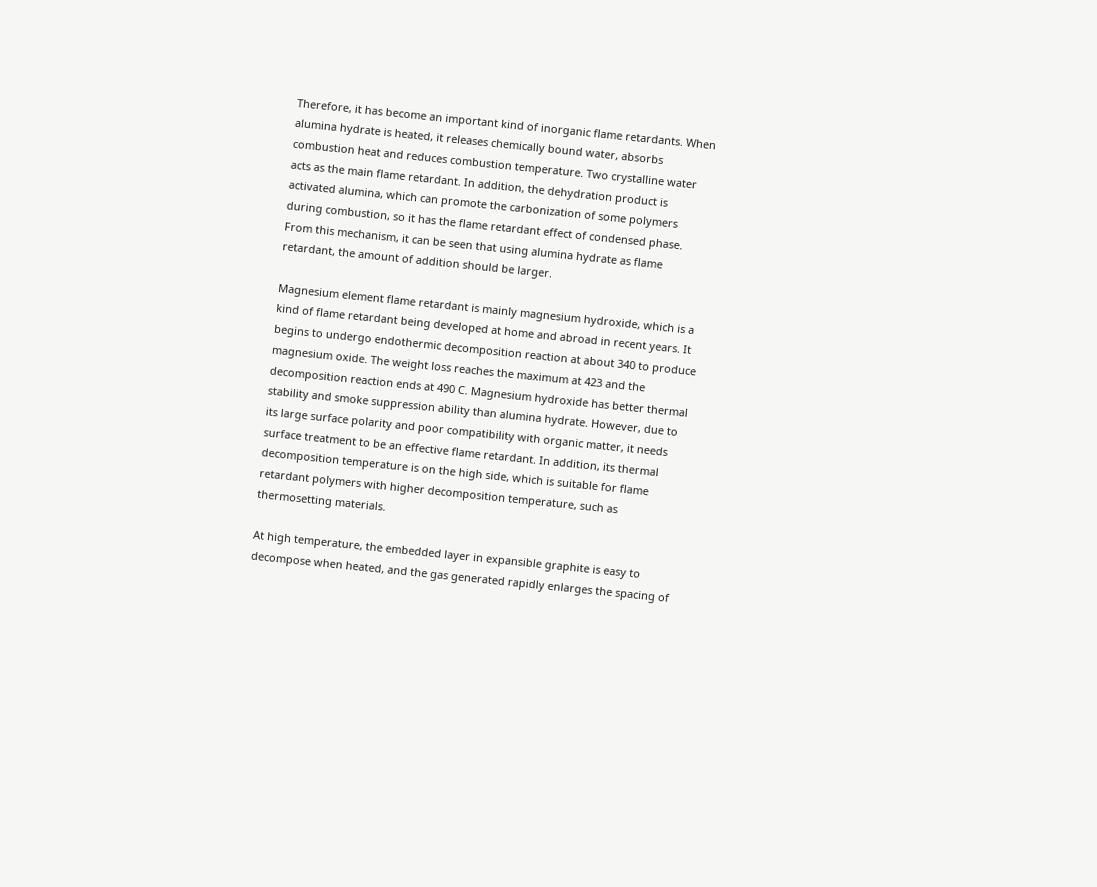Therefore, it has become an important kind of inorganic flame retardants. When alumina hydrate is heated, it releases chemically bound water, absorbs combustion heat and reduces combustion temperature. Two crystalline water acts as the main flame retardant. In addition, the dehydration product is activated alumina, which can promote the carbonization of some polymers during combustion, so it has the flame retardant effect of condensed phase. From this mechanism, it can be seen that using alumina hydrate as flame retardant, the amount of addition should be larger.

Magnesium element flame retardant is mainly magnesium hydroxide, which is a kind of flame retardant being developed at home and abroad in recent years. It begins to undergo endothermic decomposition reaction at about 340 to produce magnesium oxide. The weight loss reaches the maximum at 423 and the decomposition reaction ends at 490 C. Magnesium hydroxide has better thermal stability and smoke suppression ability than alumina hydrate. However, due to its large surface polarity and poor compatibility with organic matter, it needs surface treatment to be an effective flame retardant. In addition, its thermal decomposition temperature is on the high side, which is suitable for flame retardant polymers with higher decomposition temperature, such as thermosetting materials.

At high temperature, the embedded layer in expansible graphite is easy to decompose when heated, and the gas generated rapidly enlarges the spacing of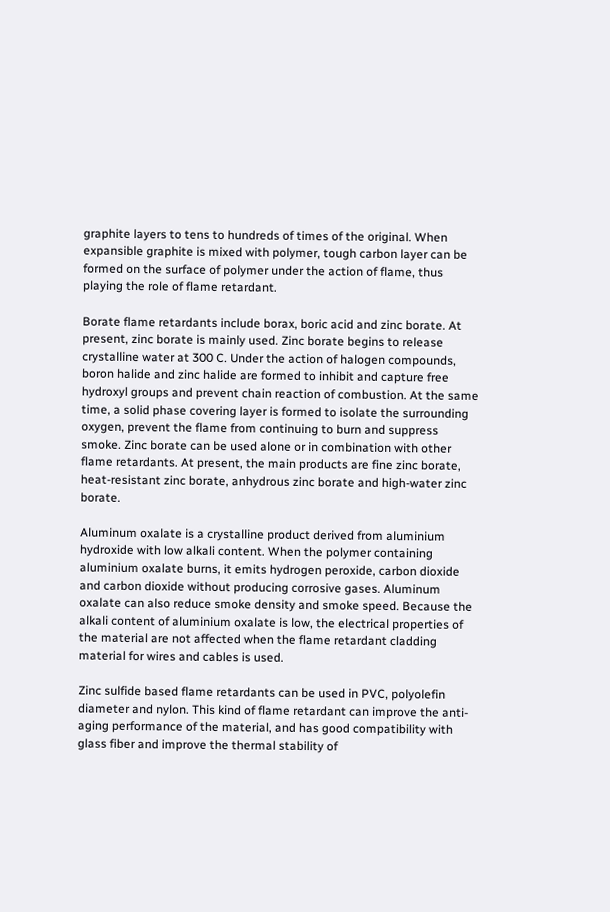graphite layers to tens to hundreds of times of the original. When expansible graphite is mixed with polymer, tough carbon layer can be formed on the surface of polymer under the action of flame, thus playing the role of flame retardant.

Borate flame retardants include borax, boric acid and zinc borate. At present, zinc borate is mainly used. Zinc borate begins to release crystalline water at 300 C. Under the action of halogen compounds, boron halide and zinc halide are formed to inhibit and capture free hydroxyl groups and prevent chain reaction of combustion. At the same time, a solid phase covering layer is formed to isolate the surrounding oxygen, prevent the flame from continuing to burn and suppress smoke. Zinc borate can be used alone or in combination with other flame retardants. At present, the main products are fine zinc borate, heat-resistant zinc borate, anhydrous zinc borate and high-water zinc borate.

Aluminum oxalate is a crystalline product derived from aluminium hydroxide with low alkali content. When the polymer containing aluminium oxalate burns, it emits hydrogen peroxide, carbon dioxide and carbon dioxide without producing corrosive gases. Aluminum oxalate can also reduce smoke density and smoke speed. Because the alkali content of aluminium oxalate is low, the electrical properties of the material are not affected when the flame retardant cladding material for wires and cables is used.

Zinc sulfide based flame retardants can be used in PVC, polyolefin diameter and nylon. This kind of flame retardant can improve the anti-aging performance of the material, and has good compatibility with glass fiber and improve the thermal stability of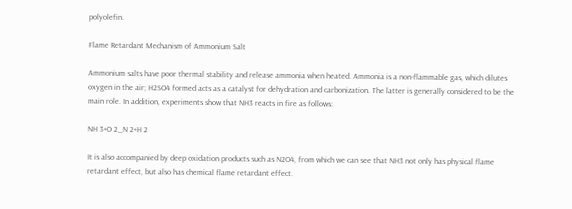polyolefin.

Flame Retardant Mechanism of Ammonium Salt

Ammonium salts have poor thermal stability and release ammonia when heated. Ammonia is a non-flammable gas, which dilutes oxygen in the air; H2SO4 formed acts as a catalyst for dehydration and carbonization. The latter is generally considered to be the main role. In addition, experiments show that NH3 reacts in fire as follows:

NH 3+O 2_N 2+H 2

It is also accompanied by deep oxidation products such as N2O4, from which we can see that NH3 not only has physical flame retardant effect, but also has chemical flame retardant effect.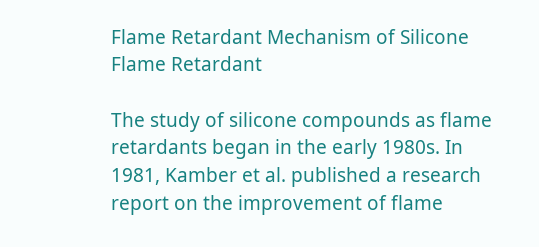Flame Retardant Mechanism of Silicone Flame Retardant

The study of silicone compounds as flame retardants began in the early 1980s. In 1981, Kamber et al. published a research report on the improvement of flame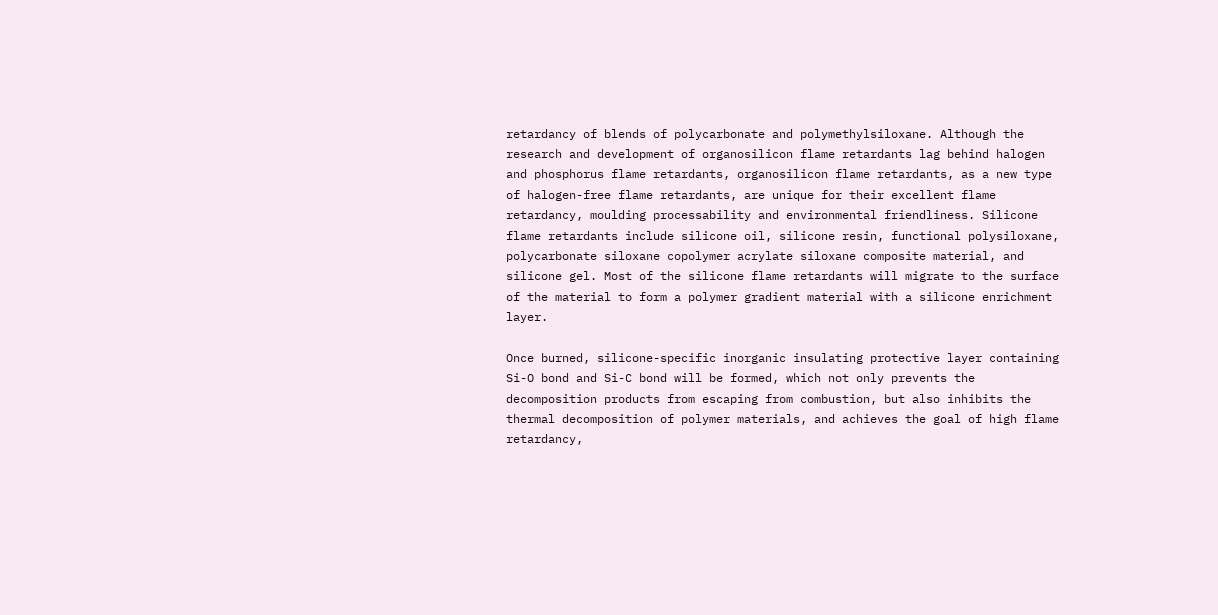retardancy of blends of polycarbonate and polymethylsiloxane. Although the research and development of organosilicon flame retardants lag behind halogen and phosphorus flame retardants, organosilicon flame retardants, as a new type of halogen-free flame retardants, are unique for their excellent flame retardancy, moulding processability and environmental friendliness. Silicone flame retardants include silicone oil, silicone resin, functional polysiloxane, polycarbonate siloxane copolymer acrylate siloxane composite material, and silicone gel. Most of the silicone flame retardants will migrate to the surface of the material to form a polymer gradient material with a silicone enrichment layer.

Once burned, silicone-specific inorganic insulating protective layer containing Si-O bond and Si-C bond will be formed, which not only prevents the decomposition products from escaping from combustion, but also inhibits the thermal decomposition of polymer materials, and achieves the goal of high flame retardancy,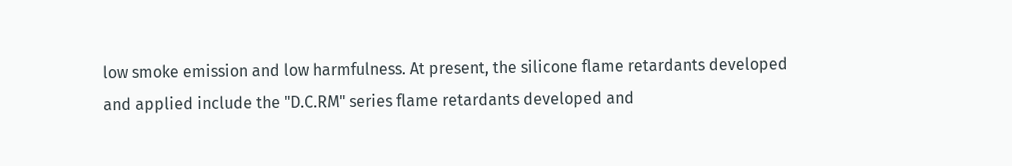low smoke emission and low harmfulness. At present, the silicone flame retardants developed and applied include the "D.C.RM" series flame retardants developed and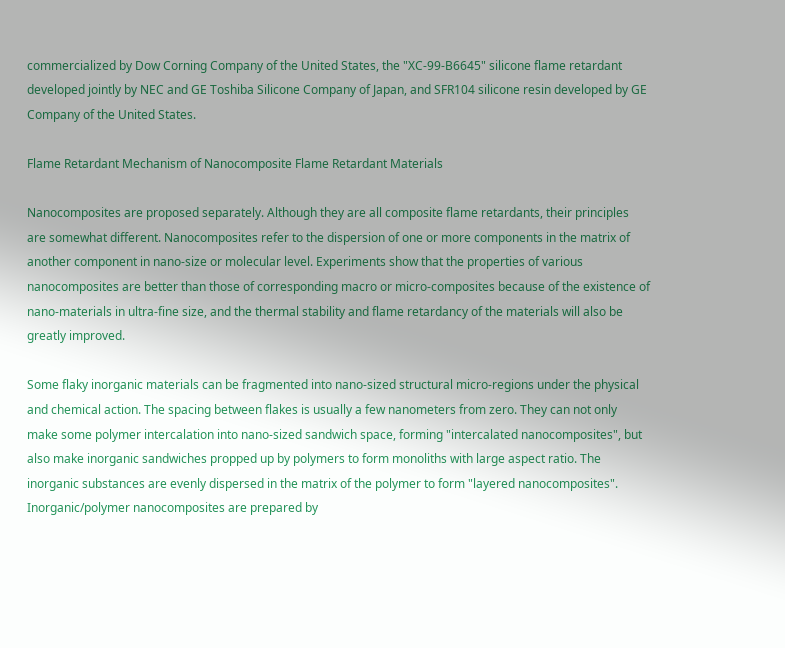commercialized by Dow Corning Company of the United States, the "XC-99-B6645" silicone flame retardant developed jointly by NEC and GE Toshiba Silicone Company of Japan, and SFR104 silicone resin developed by GE Company of the United States.

Flame Retardant Mechanism of Nanocomposite Flame Retardant Materials

Nanocomposites are proposed separately. Although they are all composite flame retardants, their principles are somewhat different. Nanocomposites refer to the dispersion of one or more components in the matrix of another component in nano-size or molecular level. Experiments show that the properties of various nanocomposites are better than those of corresponding macro or micro-composites because of the existence of nano-materials in ultra-fine size, and the thermal stability and flame retardancy of the materials will also be greatly improved.

Some flaky inorganic materials can be fragmented into nano-sized structural micro-regions under the physical and chemical action. The spacing between flakes is usually a few nanometers from zero. They can not only make some polymer intercalation into nano-sized sandwich space, forming "intercalated nanocomposites", but also make inorganic sandwiches propped up by polymers to form monoliths with large aspect ratio. The inorganic substances are evenly dispersed in the matrix of the polymer to form "layered nanocomposites". Inorganic/polymer nanocomposites are prepared by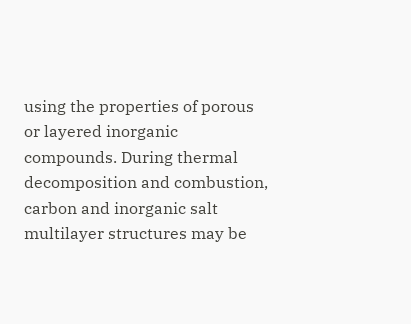using the properties of porous or layered inorganic compounds. During thermal decomposition and combustion, carbon and inorganic salt multilayer structures may be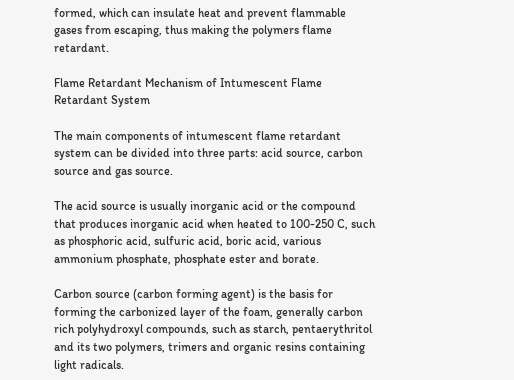formed, which can insulate heat and prevent flammable gases from escaping, thus making the polymers flame retardant.

Flame Retardant Mechanism of Intumescent Flame Retardant System

The main components of intumescent flame retardant system can be divided into three parts: acid source, carbon source and gas source.

The acid source is usually inorganic acid or the compound that produces inorganic acid when heated to 100-250 C, such as phosphoric acid, sulfuric acid, boric acid, various ammonium phosphate, phosphate ester and borate.

Carbon source (carbon forming agent) is the basis for forming the carbonized layer of the foam, generally carbon rich polyhydroxyl compounds, such as starch, pentaerythritol and its two polymers, trimers and organic resins containing light radicals.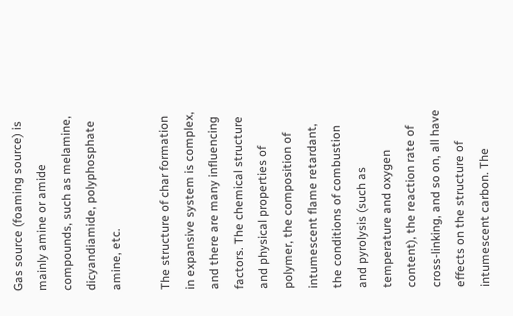Gas source (foaming source) is mainly amine or amide compounds, such as melamine, dicyandiamide, polyphosphate amine, etc.

The structure of char formation in expansive system is complex, and there are many influencing factors. The chemical structure and physical properties of polymer, the composition of intumescent flame retardant, the conditions of combustion and pyrolysis (such as temperature and oxygen content), the reaction rate of cross-linking, and so on, all have effects on the structure of intumescent carbon. The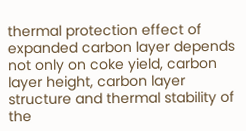thermal protection effect of expanded carbon layer depends not only on coke yield, carbon layer height, carbon layer structure and thermal stability of the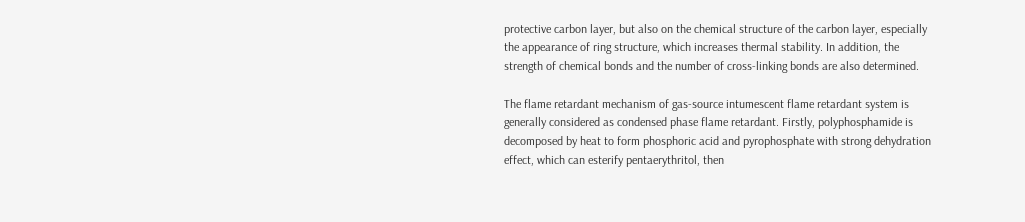protective carbon layer, but also on the chemical structure of the carbon layer, especially the appearance of ring structure, which increases thermal stability. In addition, the strength of chemical bonds and the number of cross-linking bonds are also determined.

The flame retardant mechanism of gas-source intumescent flame retardant system is generally considered as condensed phase flame retardant. Firstly, polyphosphamide is decomposed by heat to form phosphoric acid and pyrophosphate with strong dehydration effect, which can esterify pentaerythritol, then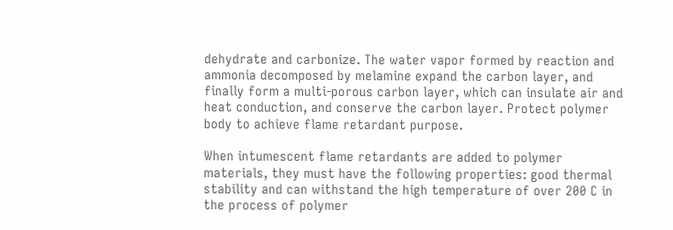dehydrate and carbonize. The water vapor formed by reaction and ammonia decomposed by melamine expand the carbon layer, and finally form a multi-porous carbon layer, which can insulate air and heat conduction, and conserve the carbon layer. Protect polymer body to achieve flame retardant purpose.

When intumescent flame retardants are added to polymer materials, they must have the following properties: good thermal stability and can withstand the high temperature of over 200 C in the process of polymer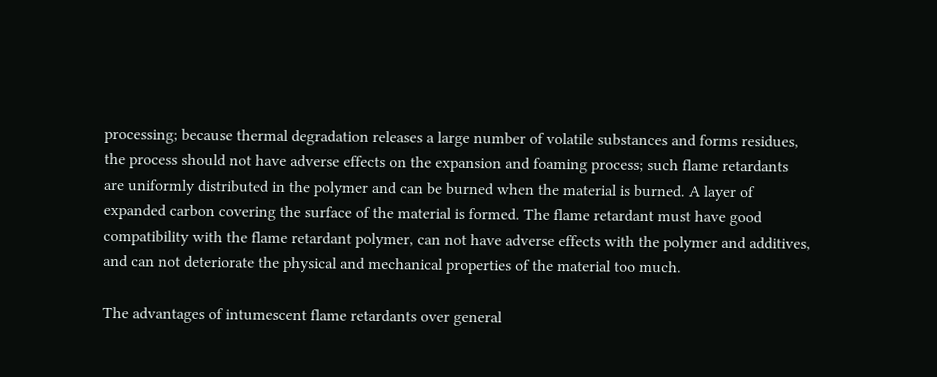processing; because thermal degradation releases a large number of volatile substances and forms residues, the process should not have adverse effects on the expansion and foaming process; such flame retardants are uniformly distributed in the polymer and can be burned when the material is burned. A layer of expanded carbon covering the surface of the material is formed. The flame retardant must have good compatibility with the flame retardant polymer, can not have adverse effects with the polymer and additives, and can not deteriorate the physical and mechanical properties of the material too much.

The advantages of intumescent flame retardants over general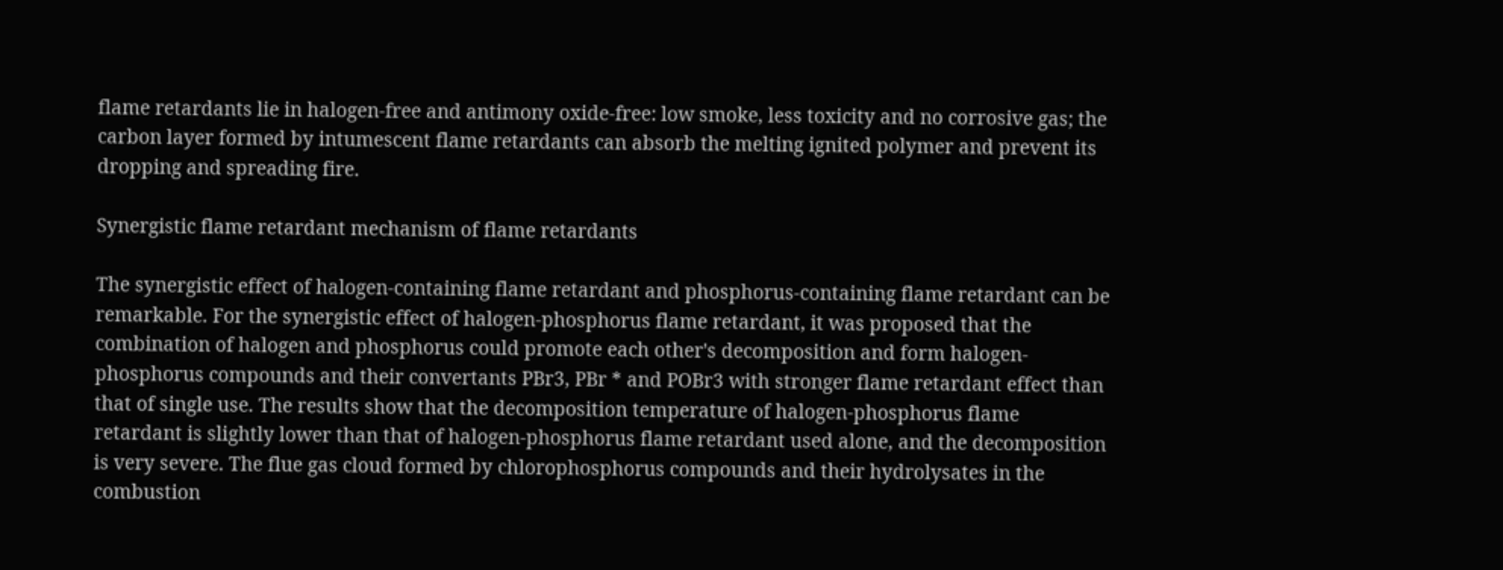flame retardants lie in halogen-free and antimony oxide-free: low smoke, less toxicity and no corrosive gas; the carbon layer formed by intumescent flame retardants can absorb the melting ignited polymer and prevent its dropping and spreading fire.

Synergistic flame retardant mechanism of flame retardants

The synergistic effect of halogen-containing flame retardant and phosphorus-containing flame retardant can be remarkable. For the synergistic effect of halogen-phosphorus flame retardant, it was proposed that the combination of halogen and phosphorus could promote each other's decomposition and form halogen-phosphorus compounds and their convertants PBr3, PBr * and POBr3 with stronger flame retardant effect than that of single use. The results show that the decomposition temperature of halogen-phosphorus flame retardant is slightly lower than that of halogen-phosphorus flame retardant used alone, and the decomposition is very severe. The flue gas cloud formed by chlorophosphorus compounds and their hydrolysates in the combustion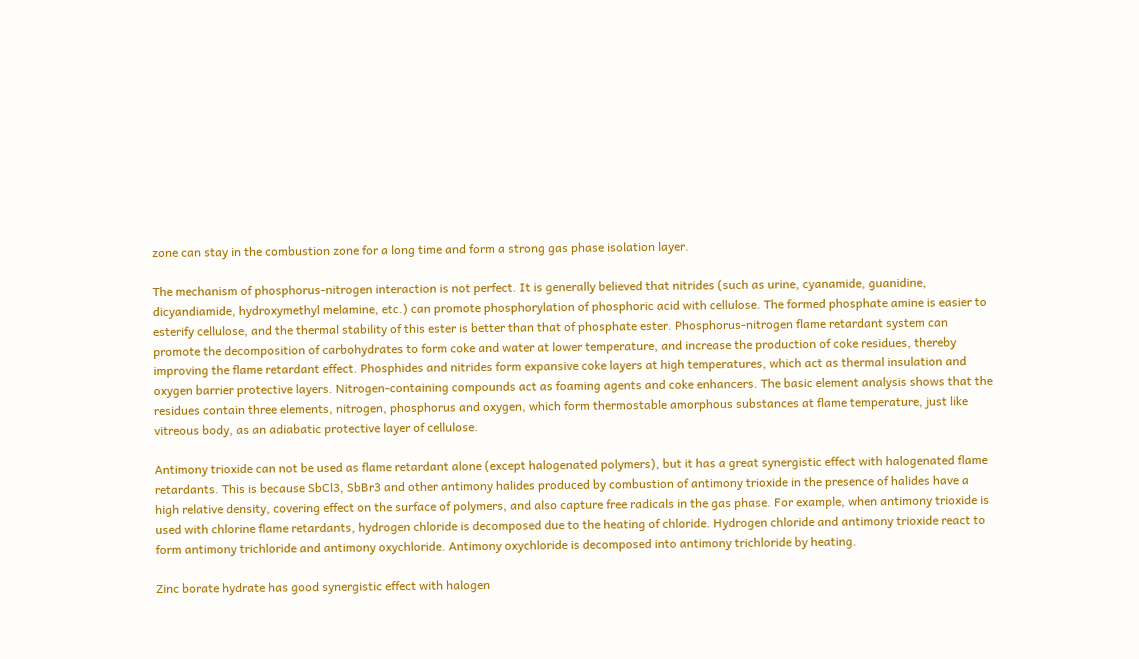zone can stay in the combustion zone for a long time and form a strong gas phase isolation layer.

The mechanism of phosphorus-nitrogen interaction is not perfect. It is generally believed that nitrides (such as urine, cyanamide, guanidine, dicyandiamide, hydroxymethyl melamine, etc.) can promote phosphorylation of phosphoric acid with cellulose. The formed phosphate amine is easier to esterify cellulose, and the thermal stability of this ester is better than that of phosphate ester. Phosphorus-nitrogen flame retardant system can promote the decomposition of carbohydrates to form coke and water at lower temperature, and increase the production of coke residues, thereby improving the flame retardant effect. Phosphides and nitrides form expansive coke layers at high temperatures, which act as thermal insulation and oxygen barrier protective layers. Nitrogen-containing compounds act as foaming agents and coke enhancers. The basic element analysis shows that the residues contain three elements, nitrogen, phosphorus and oxygen, which form thermostable amorphous substances at flame temperature, just like vitreous body, as an adiabatic protective layer of cellulose.

Antimony trioxide can not be used as flame retardant alone (except halogenated polymers), but it has a great synergistic effect with halogenated flame retardants. This is because SbCl3, SbBr3 and other antimony halides produced by combustion of antimony trioxide in the presence of halides have a high relative density, covering effect on the surface of polymers, and also capture free radicals in the gas phase. For example, when antimony trioxide is used with chlorine flame retardants, hydrogen chloride is decomposed due to the heating of chloride. Hydrogen chloride and antimony trioxide react to form antimony trichloride and antimony oxychloride. Antimony oxychloride is decomposed into antimony trichloride by heating.

Zinc borate hydrate has good synergistic effect with halogen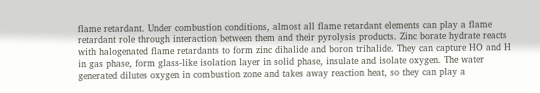flame retardant. Under combustion conditions, almost all flame retardant elements can play a flame retardant role through interaction between them and their pyrolysis products. Zinc borate hydrate reacts with halogenated flame retardants to form zinc dihalide and boron trihalide. They can capture HO and H in gas phase, form glass-like isolation layer in solid phase, insulate and isolate oxygen. The water generated dilutes oxygen in combustion zone and takes away reaction heat, so they can play a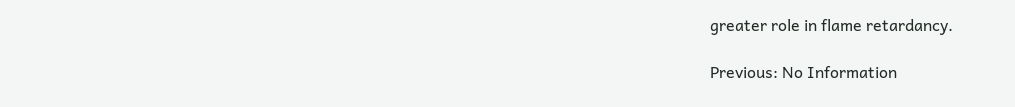greater role in flame retardancy.

Previous: No Information